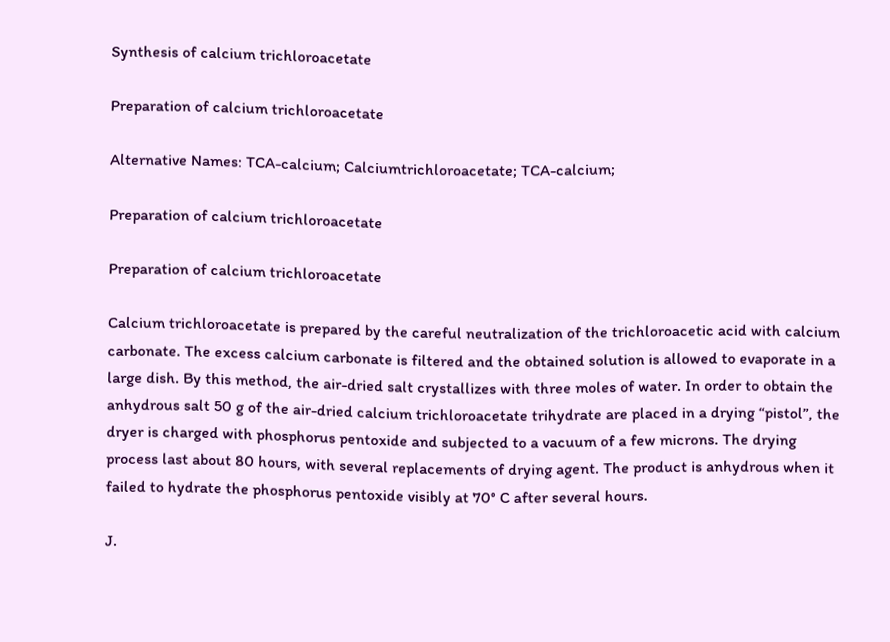Synthesis of calcium trichloroacetate

Preparation of calcium trichloroacetate

Alternative Names: TCA-calcium; Calciumtrichloroacetate; TCA-calcium;

Preparation of calcium trichloroacetate

Preparation of calcium trichloroacetate

Calcium trichloroacetate is prepared by the careful neutralization of the trichloroacetic acid with calcium carbonate. The excess calcium carbonate is filtered and the obtained solution is allowed to evaporate in a large dish. By this method, the air-dried salt crystallizes with three moles of water. In order to obtain the anhydrous salt 50 g of the air-dried calcium trichloroacetate trihydrate are placed in a drying “pistol”, the dryer is charged with phosphorus pentoxide and subjected to a vacuum of a few microns. The drying process last about 80 hours, with several replacements of drying agent. The product is anhydrous when it failed to hydrate the phosphorus pentoxide visibly at 70° C after several hours.

J.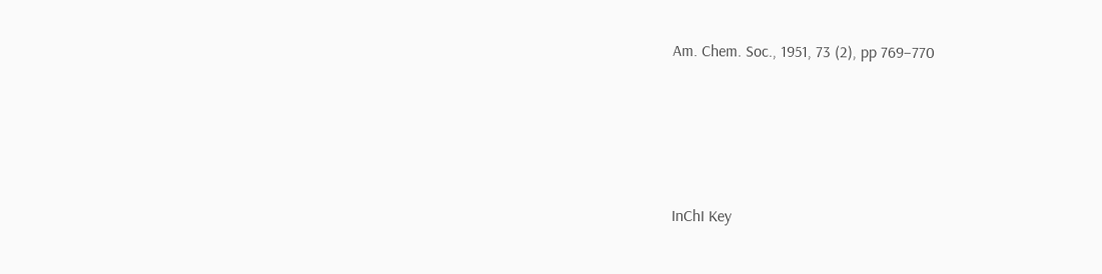Am. Chem. Soc., 1951, 73 (2), pp 769–770





InChI Key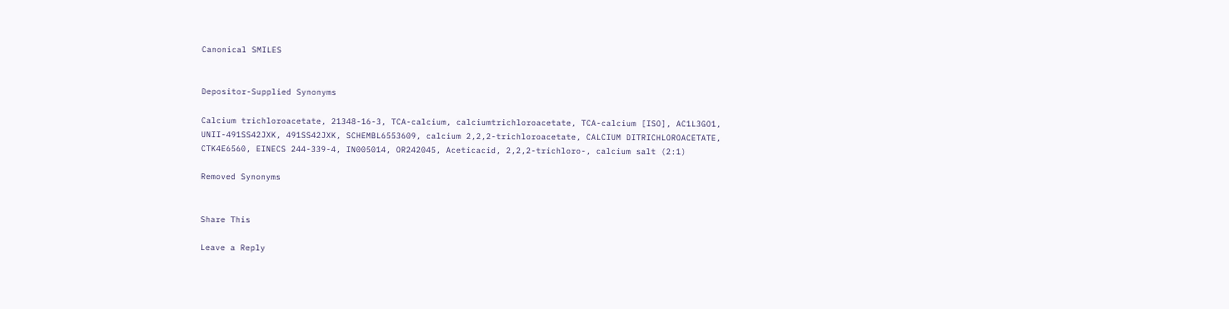Canonical SMILES


Depositor-Supplied Synonyms

Calcium trichloroacetate, 21348-16-3, TCA-calcium, calciumtrichloroacetate, TCA-calcium [ISO], AC1L3GO1, UNII-491SS42JXK, 491SS42JXK, SCHEMBL6553609, calcium 2,2,2-trichloroacetate, CALCIUM DITRICHLOROACETATE, CTK4E6560, EINECS 244-339-4, IN005014, OR242045, Aceticacid, 2,2,2-trichloro-, calcium salt (2:1)

Removed Synonyms


Share This

Leave a Reply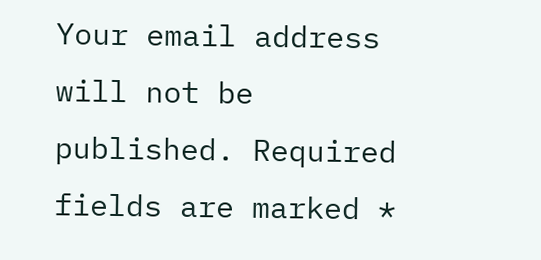Your email address will not be published. Required fields are marked *